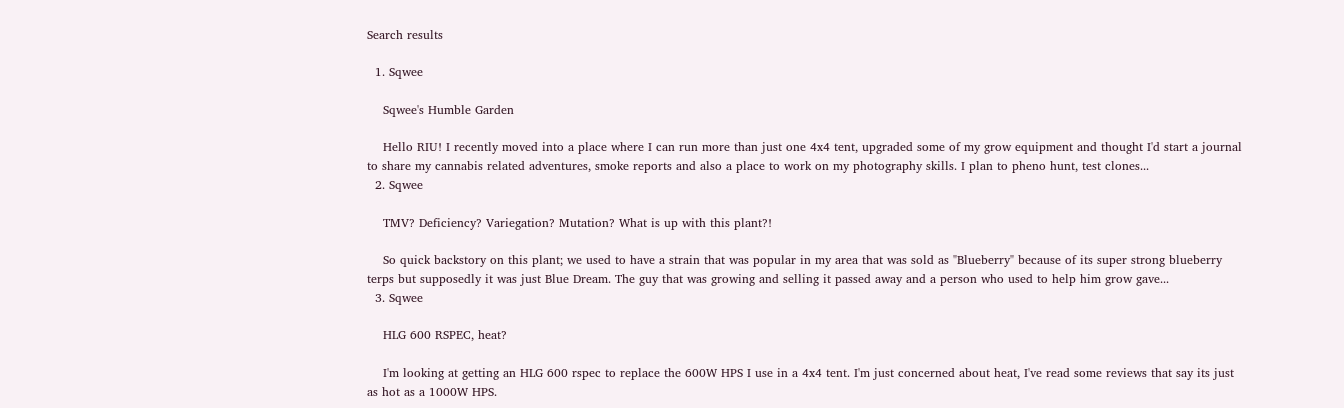Search results

  1. Sqwee

    Sqwee's Humble Garden

    Hello RIU! I recently moved into a place where I can run more than just one 4x4 tent, upgraded some of my grow equipment and thought I'd start a journal to share my cannabis related adventures, smoke reports and also a place to work on my photography skills. I plan to pheno hunt, test clones...
  2. Sqwee

    TMV? Deficiency? Variegation? Mutation? What is up with this plant?!

    So quick backstory on this plant; we used to have a strain that was popular in my area that was sold as "Blueberry" because of its super strong blueberry terps but supposedly it was just Blue Dream. The guy that was growing and selling it passed away and a person who used to help him grow gave...
  3. Sqwee

    HLG 600 RSPEC, heat?

    I'm looking at getting an HLG 600 rspec to replace the 600W HPS I use in a 4x4 tent. I'm just concerned about heat, I've read some reviews that say its just as hot as a 1000W HPS.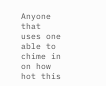Anyone that uses one able to chime in on how hot this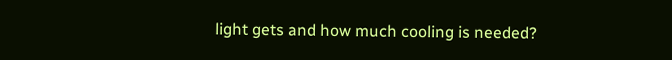light gets and how much cooling is needed?